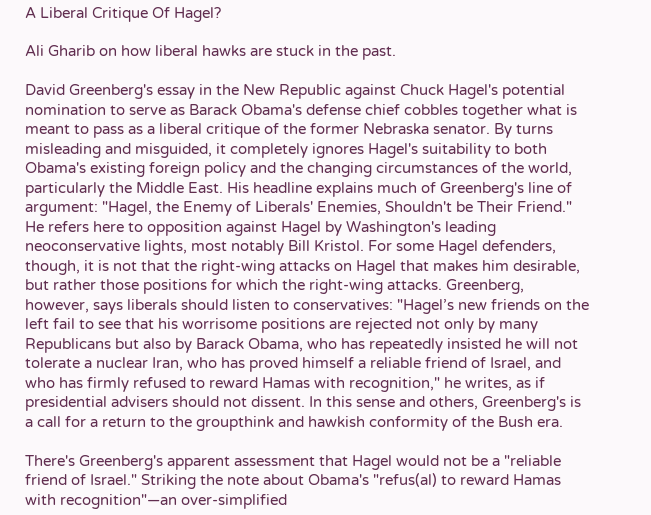A Liberal Critique Of Hagel?

Ali Gharib on how liberal hawks are stuck in the past.

David Greenberg's essay in the New Republic against Chuck Hagel's potential nomination to serve as Barack Obama's defense chief cobbles together what is meant to pass as a liberal critique of the former Nebraska senator. By turns misleading and misguided, it completely ignores Hagel's suitability to both Obama's existing foreign policy and the changing circumstances of the world, particularly the Middle East. His headline explains much of Greenberg's line of argument: "Hagel, the Enemy of Liberals' Enemies, Shouldn't be Their Friend." He refers here to opposition against Hagel by Washington's leading neoconservative lights, most notably Bill Kristol. For some Hagel defenders, though, it is not that the right-wing attacks on Hagel that makes him desirable, but rather those positions for which the right-wing attacks. Greenberg, however, says liberals should listen to conservatives: "Hagel’s new friends on the left fail to see that his worrisome positions are rejected not only by many Republicans but also by Barack Obama, who has repeatedly insisted he will not tolerate a nuclear Iran, who has proved himself a reliable friend of Israel, and who has firmly refused to reward Hamas with recognition," he writes, as if presidential advisers should not dissent. In this sense and others, Greenberg's is a call for a return to the groupthink and hawkish conformity of the Bush era.

There's Greenberg's apparent assessment that Hagel would not be a "reliable friend of Israel." Striking the note about Obama's "refus(al) to reward Hamas with recognition"—an over-simplified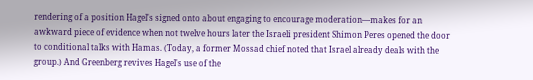rendering of a position Hagel's signed onto about engaging to encourage moderation—makes for an awkward piece of evidence when not twelve hours later the Israeli president Shimon Peres opened the door to conditional talks with Hamas. (Today, a former Mossad chief noted that Israel already deals with the group.) And Greenberg revives Hagel's use of the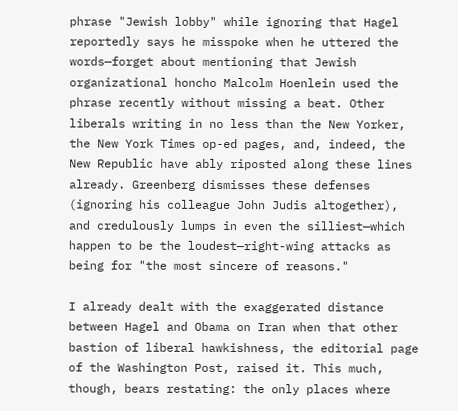phrase "Jewish lobby" while ignoring that Hagel reportedly says he misspoke when he uttered the words—forget about mentioning that Jewish organizational honcho Malcolm Hoenlein used the phrase recently without missing a beat. Other liberals writing in no less than the New Yorker, the New York Times op-ed pages, and, indeed, the New Republic have ably riposted along these lines already. Greenberg dismisses these defenses (ignoring his colleague John Judis altogether), and credulously lumps in even the silliest—which happen to be the loudest—right-wing attacks as being for "the most sincere of reasons."

I already dealt with the exaggerated distance between Hagel and Obama on Iran when that other bastion of liberal hawkishness, the editorial page of the Washington Post, raised it. This much, though, bears restating: the only places where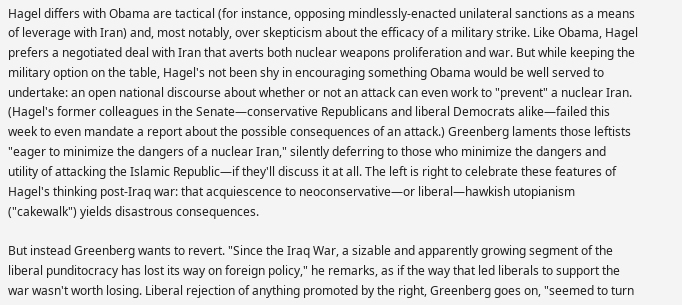Hagel differs with Obama are tactical (for instance, opposing mindlessly-enacted unilateral sanctions as a means of leverage with Iran) and, most notably, over skepticism about the efficacy of a military strike. Like Obama, Hagel prefers a negotiated deal with Iran that averts both nuclear weapons proliferation and war. But while keeping the military option on the table, Hagel's not been shy in encouraging something Obama would be well served to undertake: an open national discourse about whether or not an attack can even work to "prevent" a nuclear Iran. (Hagel's former colleagues in the Senate—conservative Republicans and liberal Democrats alike—failed this week to even mandate a report about the possible consequences of an attack.) Greenberg laments those leftists "eager to minimize the dangers of a nuclear Iran," silently deferring to those who minimize the dangers and utility of attacking the Islamic Republic—if they'll discuss it at all. The left is right to celebrate these features of Hagel's thinking post-Iraq war: that acquiescence to neoconservative—or liberal—hawkish utopianism ("cakewalk") yields disastrous consequences.

But instead Greenberg wants to revert. "Since the Iraq War, a sizable and apparently growing segment of the liberal punditocracy has lost its way on foreign policy," he remarks, as if the way that led liberals to support the war wasn't worth losing. Liberal rejection of anything promoted by the right, Greenberg goes on, "seemed to turn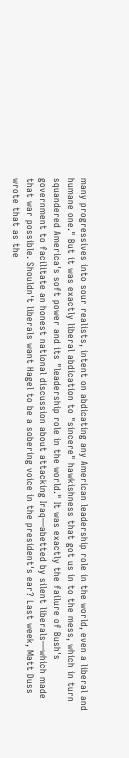many progressives into sour realists, intent on abdicating any American leadership role in the world, even a liberal and humane one." But it was exactly liberal abdication to "sincere" hawkishness that got us in to the mess, which in turn squandered America's soft power and its "leadership role in the world." It was exactly the failure of Bush's government to facilitate an honest national discussion about attacking Iraq—abetted by silent liberals—which made that war possible. Shouldn't liberals want Hagel to be a sobering voice in the president's ear? Last week, Matt Duss wrote that as the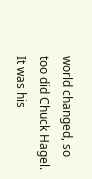world changed, so too did Chuck Hagel. It was his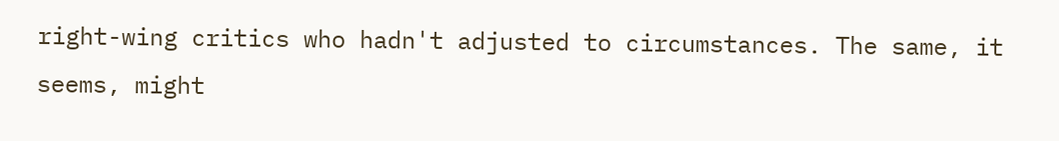right-wing critics who hadn't adjusted to circumstances. The same, it seems, might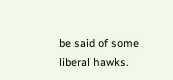be said of some liberal hawks.